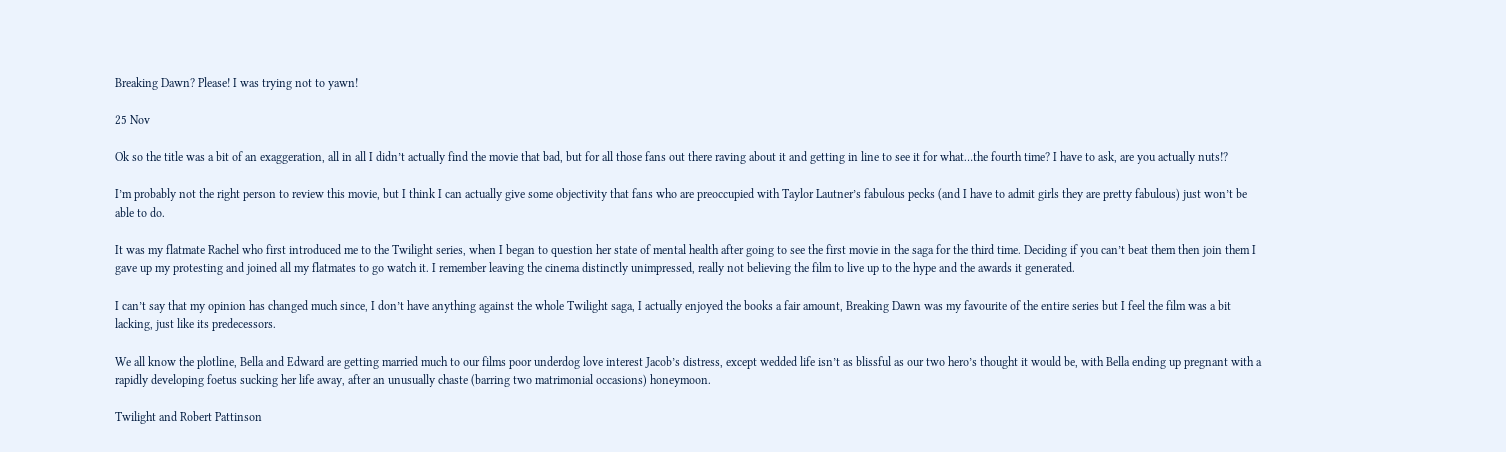Breaking Dawn? Please! I was trying not to yawn!

25 Nov

Ok so the title was a bit of an exaggeration, all in all I didn’t actually find the movie that bad, but for all those fans out there raving about it and getting in line to see it for what…the fourth time? I have to ask, are you actually nuts!?

I’m probably not the right person to review this movie, but I think I can actually give some objectivity that fans who are preoccupied with Taylor Lautner’s fabulous pecks (and I have to admit girls they are pretty fabulous) just won’t be able to do.

It was my flatmate Rachel who first introduced me to the Twilight series, when I began to question her state of mental health after going to see the first movie in the saga for the third time. Deciding if you can’t beat them then join them I gave up my protesting and joined all my flatmates to go watch it. I remember leaving the cinema distinctly unimpressed, really not believing the film to live up to the hype and the awards it generated.

I can’t say that my opinion has changed much since, I don’t have anything against the whole Twilight saga, I actually enjoyed the books a fair amount, Breaking Dawn was my favourite of the entire series but I feel the film was a bit lacking, just like its predecessors.

We all know the plotline, Bella and Edward are getting married much to our films poor underdog love interest Jacob’s distress, except wedded life isn’t as blissful as our two hero’s thought it would be, with Bella ending up pregnant with a rapidly developing foetus sucking her life away, after an unusually chaste (barring two matrimonial occasions) honeymoon.

Twilight and Robert Pattinson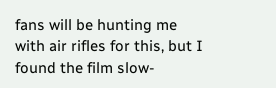fans will be hunting me with air rifles for this, but I found the film slow-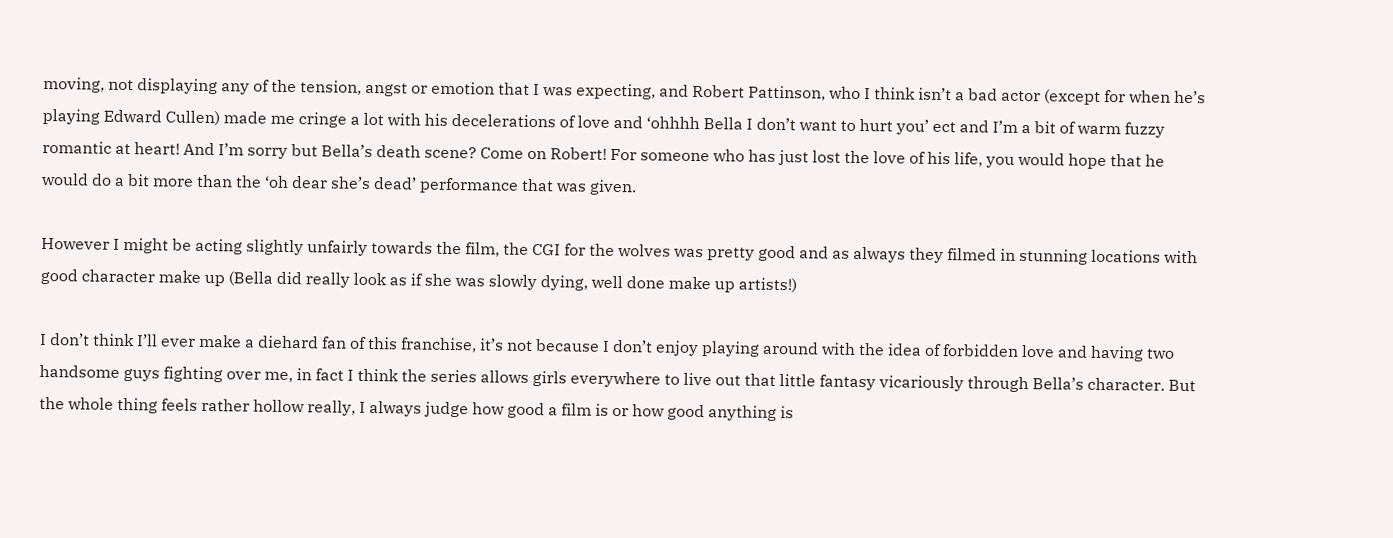moving, not displaying any of the tension, angst or emotion that I was expecting, and Robert Pattinson, who I think isn’t a bad actor (except for when he’s playing Edward Cullen) made me cringe a lot with his decelerations of love and ‘ohhhh Bella I don’t want to hurt you’ ect and I’m a bit of warm fuzzy romantic at heart! And I’m sorry but Bella’s death scene? Come on Robert! For someone who has just lost the love of his life, you would hope that he would do a bit more than the ‘oh dear she’s dead’ performance that was given.

However I might be acting slightly unfairly towards the film, the CGI for the wolves was pretty good and as always they filmed in stunning locations with good character make up (Bella did really look as if she was slowly dying, well done make up artists!)

I don’t think I’ll ever make a diehard fan of this franchise, it’s not because I don’t enjoy playing around with the idea of forbidden love and having two handsome guys fighting over me, in fact I think the series allows girls everywhere to live out that little fantasy vicariously through Bella’s character. But the whole thing feels rather hollow really, I always judge how good a film is or how good anything is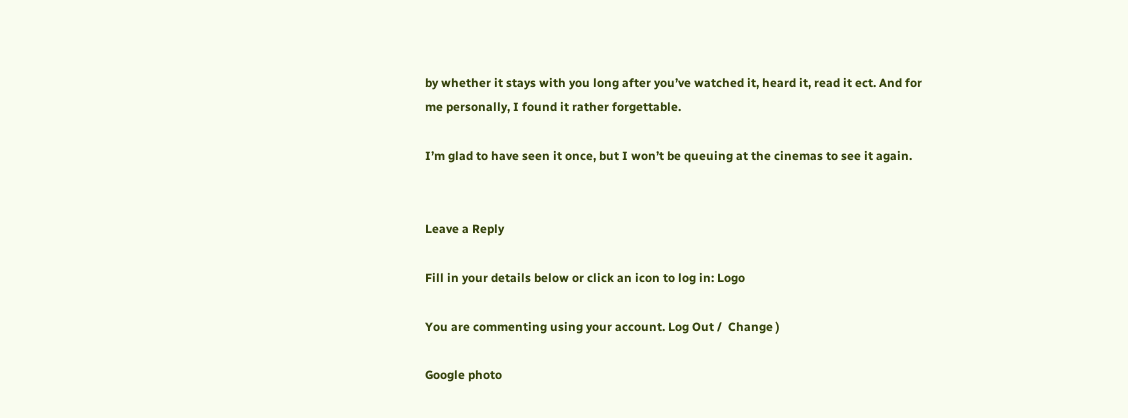by whether it stays with you long after you’ve watched it, heard it, read it ect. And for me personally, I found it rather forgettable.

I’m glad to have seen it once, but I won’t be queuing at the cinemas to see it again.


Leave a Reply

Fill in your details below or click an icon to log in: Logo

You are commenting using your account. Log Out /  Change )

Google photo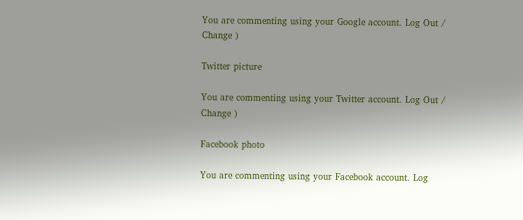You are commenting using your Google account. Log Out /  Change )

Twitter picture

You are commenting using your Twitter account. Log Out /  Change )

Facebook photo

You are commenting using your Facebook account. Log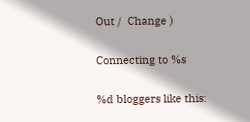Out /  Change )

Connecting to %s

%d bloggers like this: